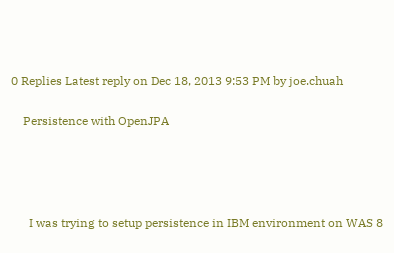0 Replies Latest reply on Dec 18, 2013 9:53 PM by joe.chuah

    Persistence with OpenJPA




      I was trying to setup persistence in IBM environment on WAS 8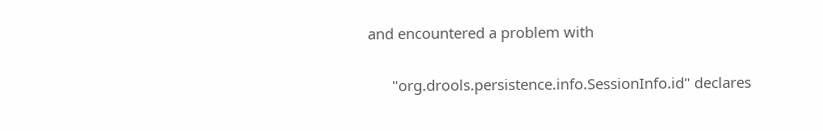and encountered a problem with

      "org.drools.persistence.info.SessionInfo.id" declares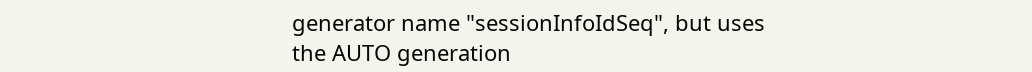generator name "sessionInfoIdSeq", but uses the AUTO generation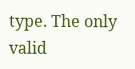type. The only valid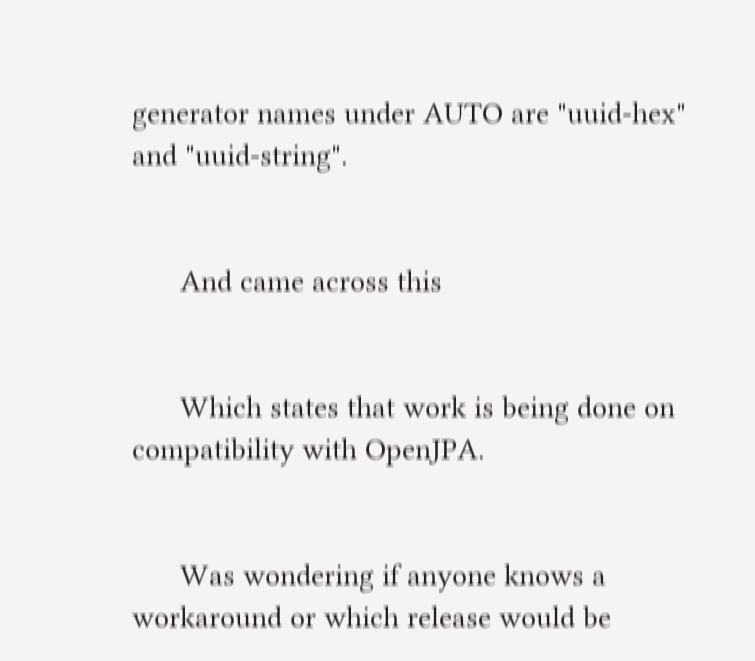generator names under AUTO are "uuid-hex" and "uuid-string".


      And came across this


      Which states that work is being done on compatibility with OpenJPA.


      Was wondering if anyone knows a workaround or which release would be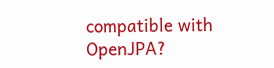compatible with OpenJPA?